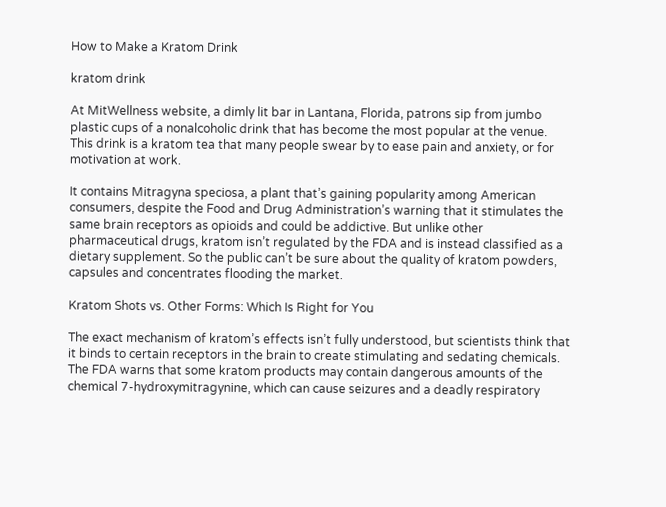How to Make a Kratom Drink

kratom drink

At MitWellness website, a dimly lit bar in Lantana, Florida, patrons sip from jumbo plastic cups of a nonalcoholic drink that has become the most popular at the venue. This drink is a kratom tea that many people swear by to ease pain and anxiety, or for motivation at work.

It contains Mitragyna speciosa, a plant that’s gaining popularity among American consumers, despite the Food and Drug Administration’s warning that it stimulates the same brain receptors as opioids and could be addictive. But unlike other pharmaceutical drugs, kratom isn’t regulated by the FDA and is instead classified as a dietary supplement. So the public can’t be sure about the quality of kratom powders, capsules and concentrates flooding the market.

Kratom Shots vs. Other Forms: Which Is Right for You

The exact mechanism of kratom’s effects isn’t fully understood, but scientists think that it binds to certain receptors in the brain to create stimulating and sedating chemicals. The FDA warns that some kratom products may contain dangerous amounts of the chemical 7-hydroxymitragynine, which can cause seizures and a deadly respiratory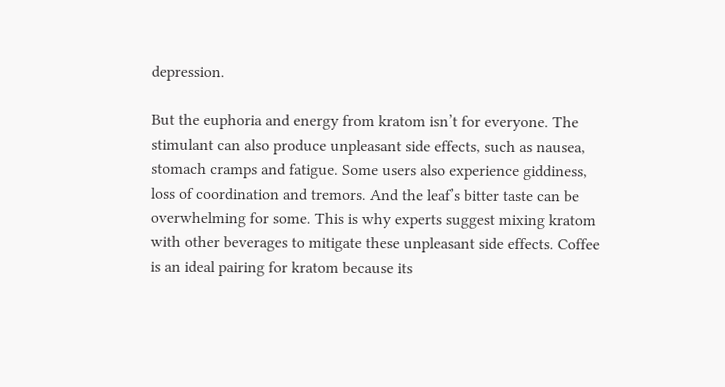depression.

But the euphoria and energy from kratom isn’t for everyone. The stimulant can also produce unpleasant side effects, such as nausea, stomach cramps and fatigue. Some users also experience giddiness, loss of coordination and tremors. And the leaf’s bitter taste can be overwhelming for some. This is why experts suggest mixing kratom with other beverages to mitigate these unpleasant side effects. Coffee is an ideal pairing for kratom because its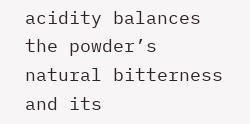acidity balances the powder’s natural bitterness and its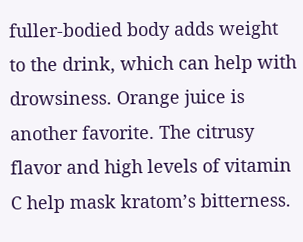fuller-bodied body adds weight to the drink, which can help with drowsiness. Orange juice is another favorite. The citrusy flavor and high levels of vitamin C help mask kratom’s bitterness.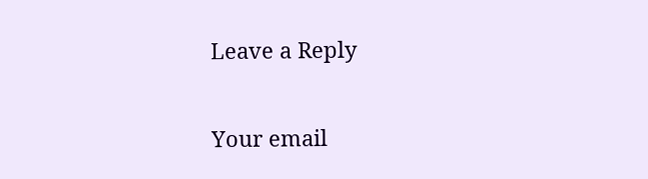Leave a Reply

Your email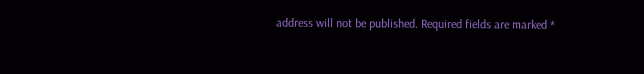address will not be published. Required fields are marked *